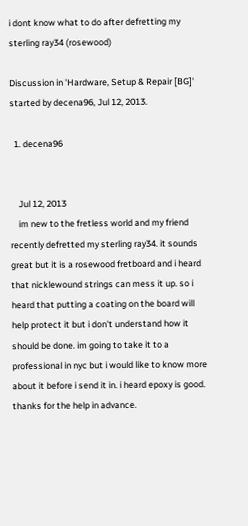i dont know what to do after defretting my sterling ray34 (rosewood)

Discussion in 'Hardware, Setup & Repair [BG]' started by decena96, Jul 12, 2013.

  1. decena96


    Jul 12, 2013
    im new to the fretless world and my friend recently defretted my sterling ray34. it sounds great but it is a rosewood fretboard and i heard that nicklewound strings can mess it up. so i heard that putting a coating on the board will help protect it but i don't understand how it should be done. im going to take it to a professional in nyc but i would like to know more about it before i send it in. i heard epoxy is good. thanks for the help in advance.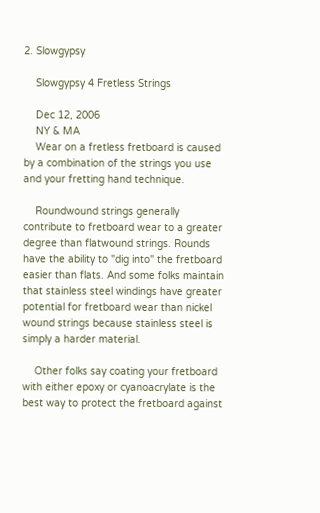2. Slowgypsy

    Slowgypsy 4 Fretless Strings

    Dec 12, 2006
    NY & MA
    Wear on a fretless fretboard is caused by a combination of the strings you use and your fretting hand technique.

    Roundwound strings generally contribute to fretboard wear to a greater degree than flatwound strings. Rounds have the ability to "dig into" the fretboard easier than flats. And some folks maintain that stainless steel windings have greater potential for fretboard wear than nickel wound strings because stainless steel is simply a harder material.

    Other folks say coating your fretboard with either epoxy or cyanoacrylate is the best way to protect the fretboard against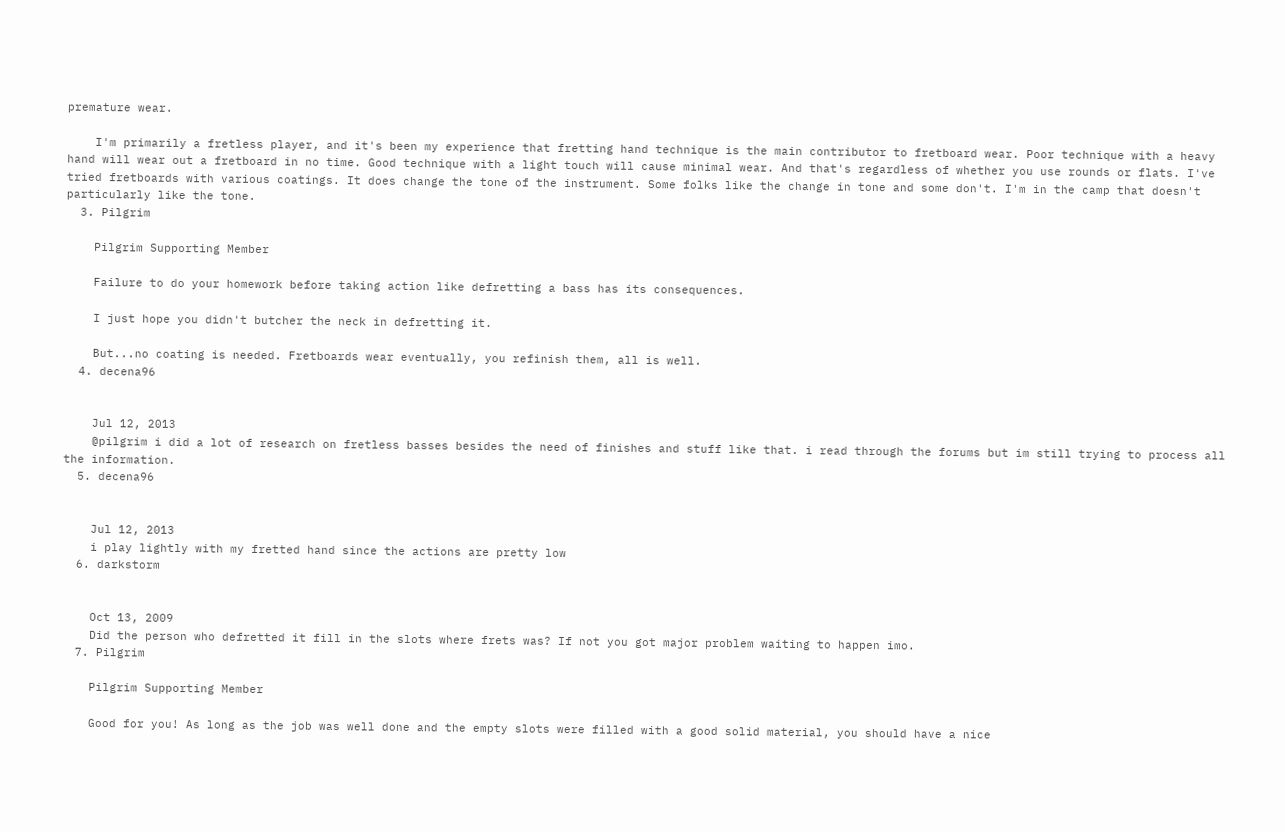premature wear.

    I'm primarily a fretless player, and it's been my experience that fretting hand technique is the main contributor to fretboard wear. Poor technique with a heavy hand will wear out a fretboard in no time. Good technique with a light touch will cause minimal wear. And that's regardless of whether you use rounds or flats. I've tried fretboards with various coatings. It does change the tone of the instrument. Some folks like the change in tone and some don't. I'm in the camp that doesn't particularly like the tone.
  3. Pilgrim

    Pilgrim Supporting Member

    Failure to do your homework before taking action like defretting a bass has its consequences.

    I just hope you didn't butcher the neck in defretting it.

    But...no coating is needed. Fretboards wear eventually, you refinish them, all is well.
  4. decena96


    Jul 12, 2013
    @pilgrim i did a lot of research on fretless basses besides the need of finishes and stuff like that. i read through the forums but im still trying to process all the information.
  5. decena96


    Jul 12, 2013
    i play lightly with my fretted hand since the actions are pretty low
  6. darkstorm


    Oct 13, 2009
    Did the person who defretted it fill in the slots where frets was? If not you got major problem waiting to happen imo.
  7. Pilgrim

    Pilgrim Supporting Member

    Good for you! As long as the job was well done and the empty slots were filled with a good solid material, you should have a nice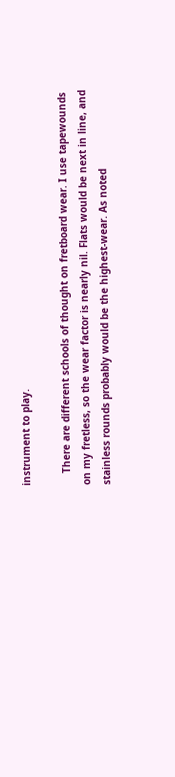instrument to play.

    There are different schools of thought on fretboard wear. I use tapewounds on my fretless, so the wear factor is nearly nil. Flats would be next in line, and stainless rounds probably would be the highest-wear. As noted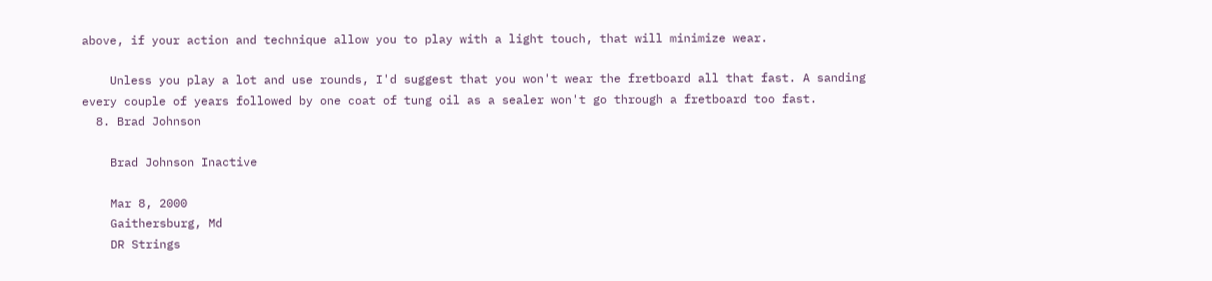above, if your action and technique allow you to play with a light touch, that will minimize wear.

    Unless you play a lot and use rounds, I'd suggest that you won't wear the fretboard all that fast. A sanding every couple of years followed by one coat of tung oil as a sealer won't go through a fretboard too fast.
  8. Brad Johnson

    Brad Johnson Inactive

    Mar 8, 2000
    Gaithersburg, Md
    DR Strings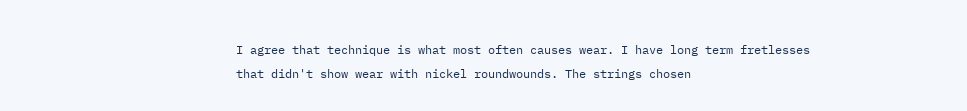I agree that technique is what most often causes wear. I have long term fretlesses that didn't show wear with nickel roundwounds. The strings chosen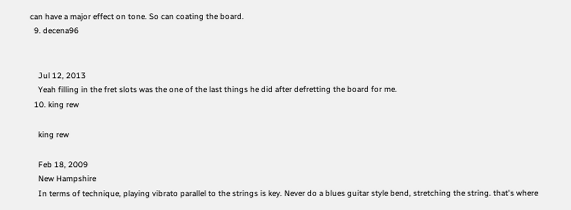can have a major effect on tone. So can coating the board.
  9. decena96


    Jul 12, 2013
    Yeah filling in the fret slots was the one of the last things he did after defretting the board for me.
  10. king rew

    king rew

    Feb 18, 2009
    New Hampshire
    In terms of technique, playing vibrato parallel to the strings is key. Never do a blues guitar style bend, stretching the string. that's where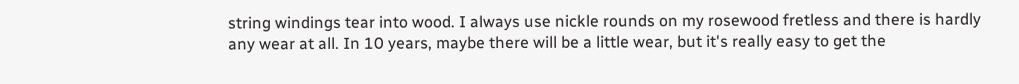string windings tear into wood. I always use nickle rounds on my rosewood fretless and there is hardly any wear at all. In 10 years, maybe there will be a little wear, but it's really easy to get the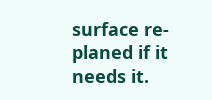surface re-planed if it needs it.